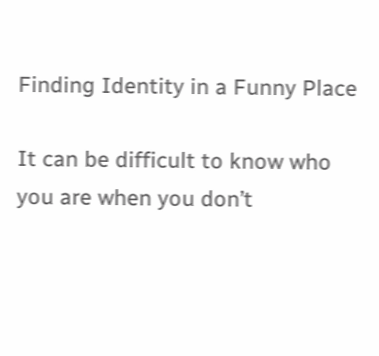Finding Identity in a Funny Place

It can be difficult to know who you are when you don’t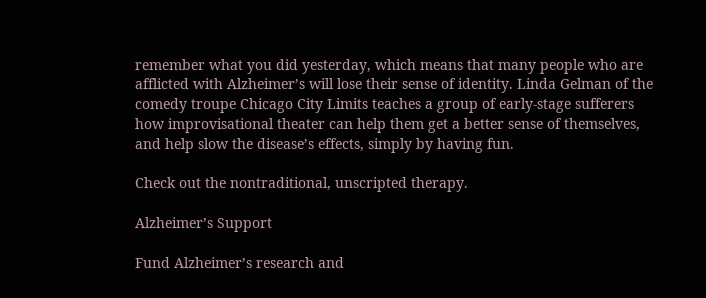remember what you did yesterday, which means that many people who are afflicted with Alzheimer’s will lose their sense of identity. Linda Gelman of the comedy troupe Chicago City Limits teaches a group of early-stage sufferers how improvisational theater can help them get a better sense of themselves, and help slow the disease’s effects, simply by having fun.

Check out the nontraditional, unscripted therapy.

Alzheimer’s Support

Fund Alzheimer’s research and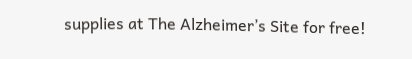supplies at The Alzheimer’s Site for free!